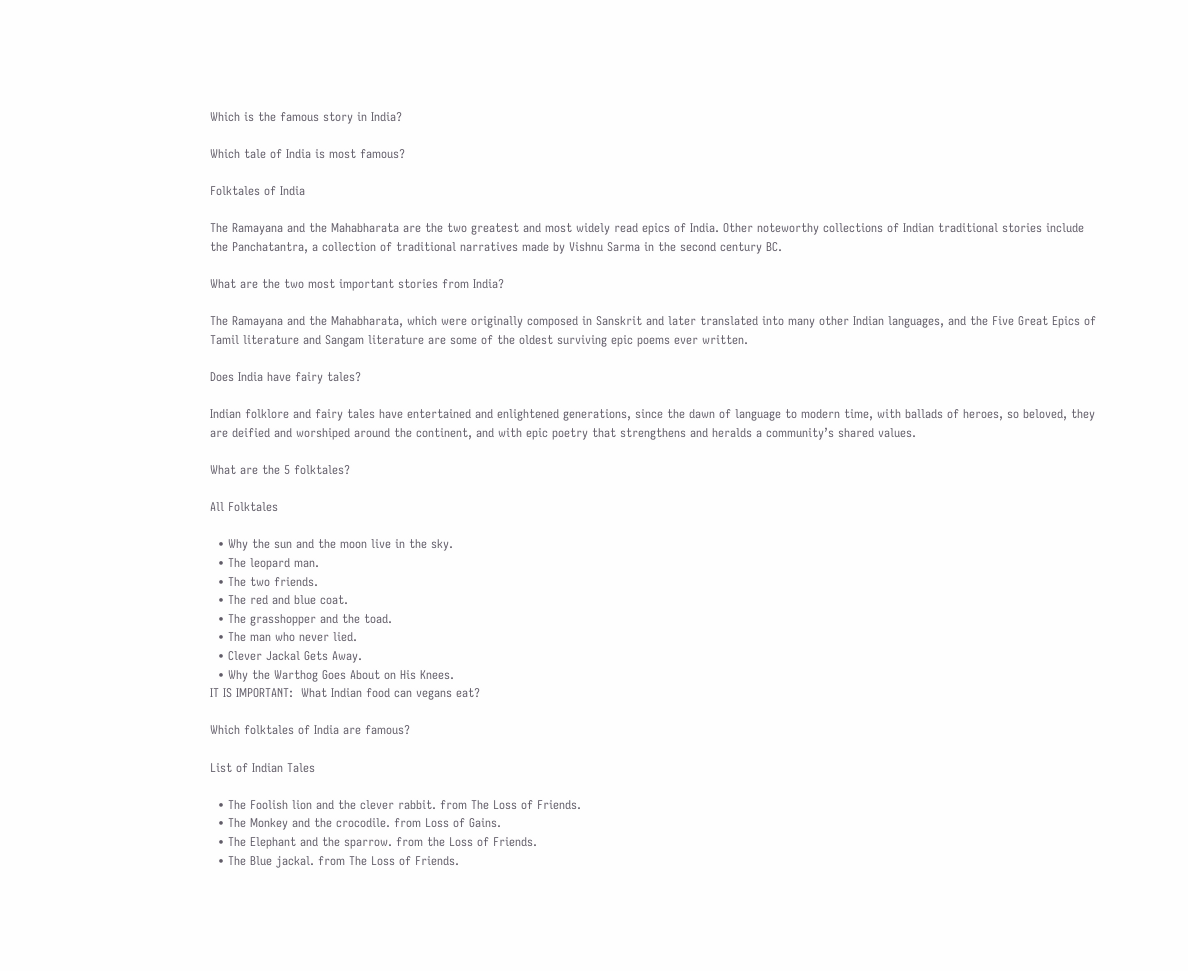Which is the famous story in India?

Which tale of India is most famous?

Folktales of India

The Ramayana and the Mahabharata are the two greatest and most widely read epics of India. Other noteworthy collections of Indian traditional stories include the Panchatantra, a collection of traditional narratives made by Vishnu Sarma in the second century BC.

What are the two most important stories from India?

The Ramayana and the Mahabharata, which were originally composed in Sanskrit and later translated into many other Indian languages, and the Five Great Epics of Tamil literature and Sangam literature are some of the oldest surviving epic poems ever written.

Does India have fairy tales?

Indian folklore and fairy tales have entertained and enlightened generations, since the dawn of language to modern time, with ballads of heroes, so beloved, they are deified and worshiped around the continent, and with epic poetry that strengthens and heralds a community’s shared values.

What are the 5 folktales?

All Folktales

  • Why the sun and the moon live in the sky.
  • The leopard man.
  • The two friends.
  • The red and blue coat.
  • The grasshopper and the toad.
  • The man who never lied.
  • Clever Jackal Gets Away.
  • Why the Warthog Goes About on His Knees.
IT IS IMPORTANT:  What Indian food can vegans eat?

Which folktales of India are famous?

List of Indian Tales

  • The Foolish lion and the clever rabbit. from The Loss of Friends.
  • The Monkey and the crocodile. from Loss of Gains.
  • The Elephant and the sparrow. from the Loss of Friends.
  • The Blue jackal. from The Loss of Friends.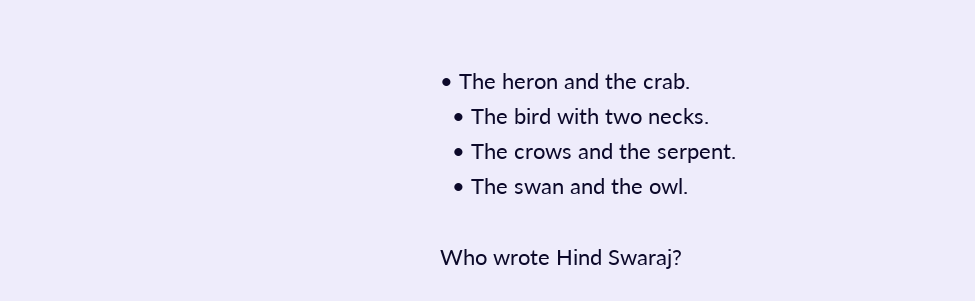• The heron and the crab.
  • The bird with two necks.
  • The crows and the serpent.
  • The swan and the owl.

Who wrote Hind Swaraj?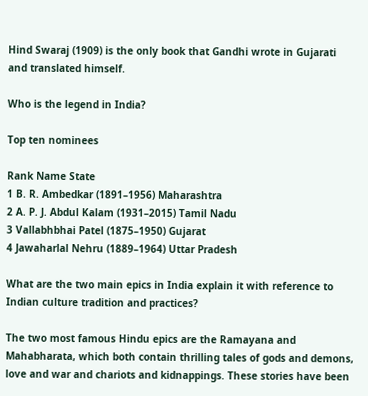Hind Swaraj (1909) is the only book that Gandhi wrote in Gujarati and translated himself.

Who is the legend in India?

Top ten nominees

Rank Name State
1 B. R. Ambedkar (1891–1956) Maharashtra
2 A. P. J. Abdul Kalam (1931–2015) Tamil Nadu
3 Vallabhbhai Patel (1875–1950) Gujarat
4 Jawaharlal Nehru (1889–1964) Uttar Pradesh

What are the two main epics in India explain it with reference to Indian culture tradition and practices?

The two most famous Hindu epics are the Ramayana and Mahabharata, which both contain thrilling tales of gods and demons, love and war and chariots and kidnappings. These stories have been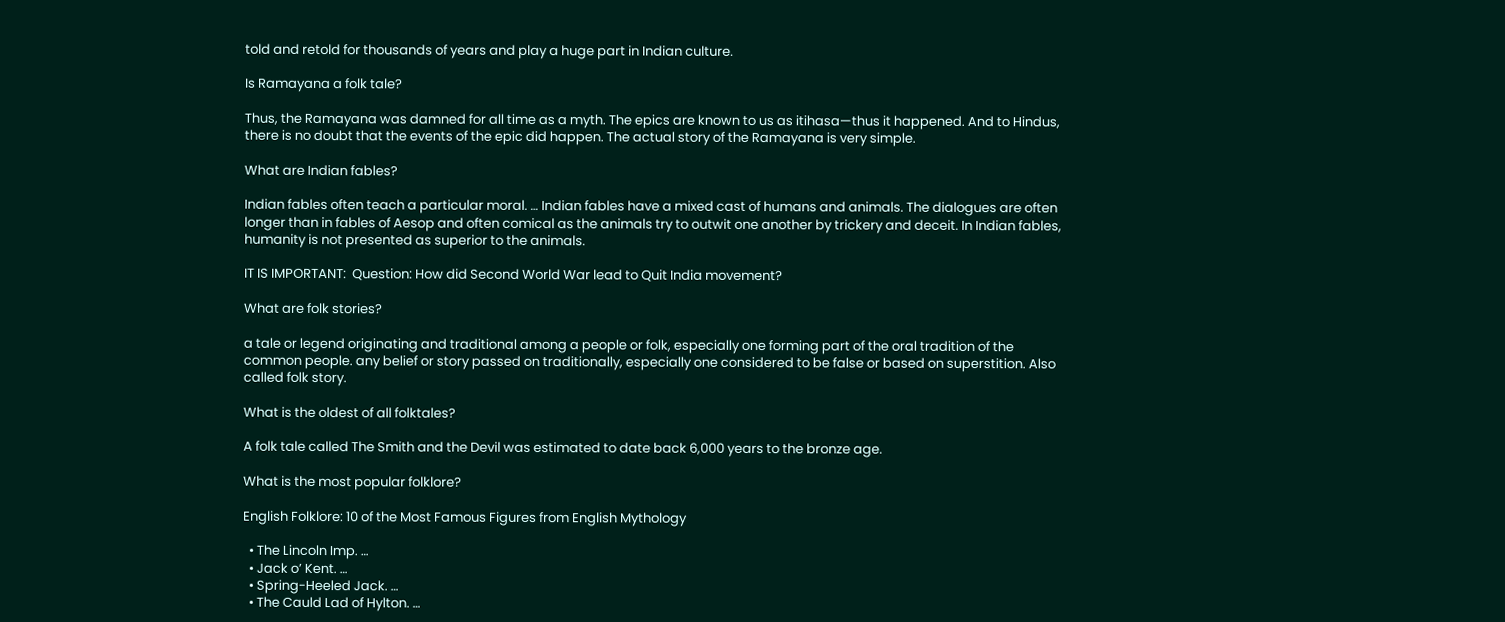told and retold for thousands of years and play a huge part in Indian culture.

Is Ramayana a folk tale?

Thus, the Ramayana was damned for all time as a myth. The epics are known to us as itihasa—thus it happened. And to Hindus, there is no doubt that the events of the epic did happen. The actual story of the Ramayana is very simple.

What are Indian fables?

Indian fables often teach a particular moral. … Indian fables have a mixed cast of humans and animals. The dialogues are often longer than in fables of Aesop and often comical as the animals try to outwit one another by trickery and deceit. In Indian fables, humanity is not presented as superior to the animals.

IT IS IMPORTANT:  Question: How did Second World War lead to Quit India movement?

What are folk stories?

a tale or legend originating and traditional among a people or folk, especially one forming part of the oral tradition of the common people. any belief or story passed on traditionally, especially one considered to be false or based on superstition. Also called folk story.

What is the oldest of all folktales?

A folk tale called The Smith and the Devil was estimated to date back 6,000 years to the bronze age.

What is the most popular folklore?

English Folklore: 10 of the Most Famous Figures from English Mythology

  • The Lincoln Imp. …
  • Jack o’ Kent. …
  • Spring-Heeled Jack. …
  • The Cauld Lad of Hylton. …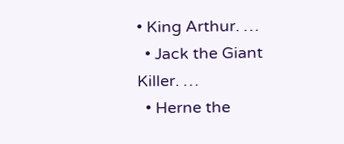• King Arthur. …
  • Jack the Giant Killer. …
  • Herne the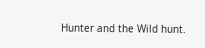Hunter and the Wild hunt.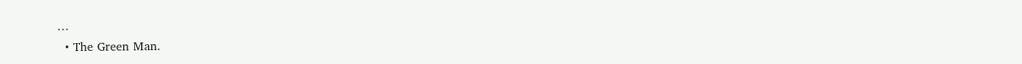…
  • The Green Man.